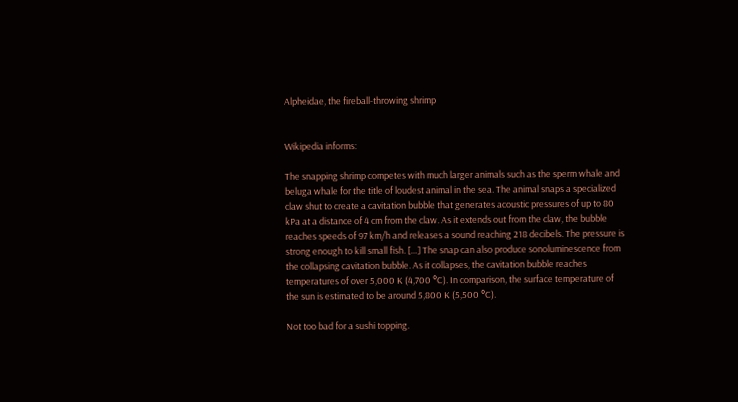Alpheidae, the fireball-throwing shrimp


Wikipedia informs:

The snapping shrimp competes with much larger animals such as the sperm whale and beluga whale for the title of loudest animal in the sea. The animal snaps a specialized claw shut to create a cavitation bubble that generates acoustic pressures of up to 80 kPa at a distance of 4 cm from the claw. As it extends out from the claw, the bubble reaches speeds of 97 km/h and releases a sound reaching 218 decibels. The pressure is strong enough to kill small fish. […] The snap can also produce sonoluminescence from the collapsing cavitation bubble. As it collapses, the cavitation bubble reaches temperatures of over 5,000 K (4,700 °C). In comparison, the surface temperature of the sun is estimated to be around 5,800 K (5,500 °C).

Not too bad for a sushi topping.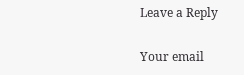Leave a Reply

Your email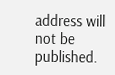address will not be published.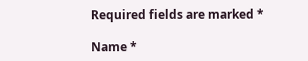Required fields are marked *

Name *